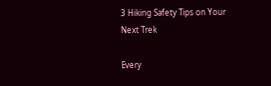3 Hiking Safety Tips on Your Next Trek

Every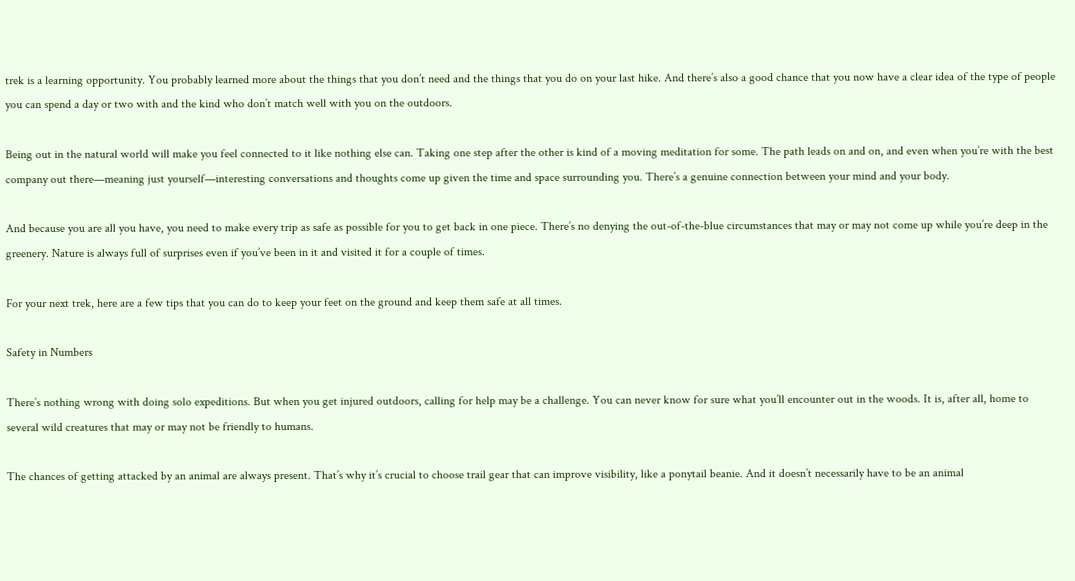trek is a learning opportunity. You probably learned more about the things that you don’t need and the things that you do on your last hike. And there’s also a good chance that you now have a clear idea of the type of people you can spend a day or two with and the kind who don’t match well with you on the outdoors.

Being out in the natural world will make you feel connected to it like nothing else can. Taking one step after the other is kind of a moving meditation for some. The path leads on and on, and even when you’re with the best company out there—meaning just yourself—interesting conversations and thoughts come up given the time and space surrounding you. There’s a genuine connection between your mind and your body.

And because you are all you have, you need to make every trip as safe as possible for you to get back in one piece. There’s no denying the out-of-the-blue circumstances that may or may not come up while you’re deep in the greenery. Nature is always full of surprises even if you’ve been in it and visited it for a couple of times.

For your next trek, here are a few tips that you can do to keep your feet on the ground and keep them safe at all times.

Safety in Numbers

There’s nothing wrong with doing solo expeditions. But when you get injured outdoors, calling for help may be a challenge. You can never know for sure what you’ll encounter out in the woods. It is, after all, home to several wild creatures that may or may not be friendly to humans.

The chances of getting attacked by an animal are always present. That’s why it’s crucial to choose trail gear that can improve visibility, like a ponytail beanie. And it doesn’t necessarily have to be an animal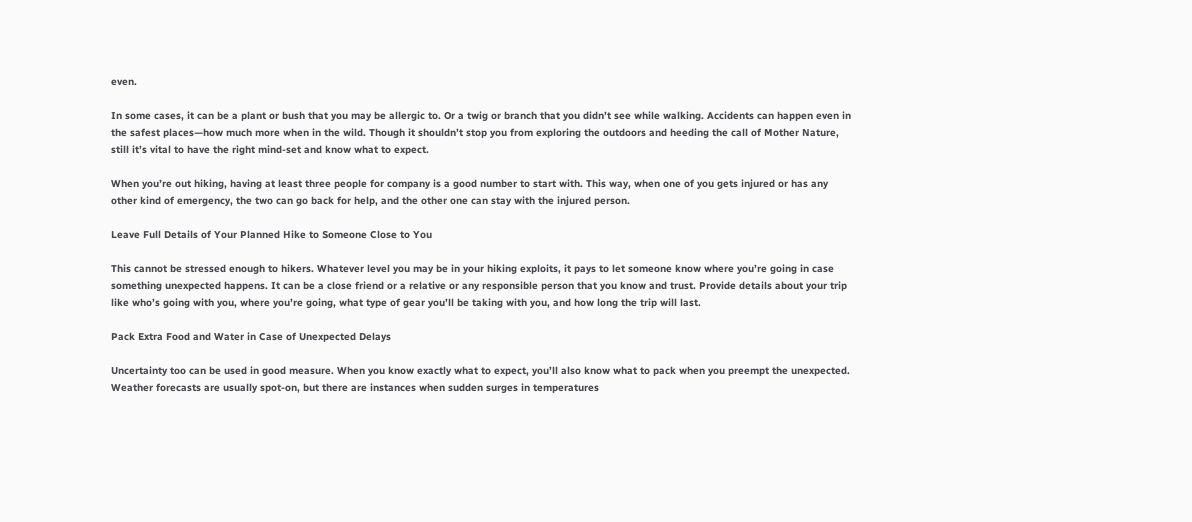even.

In some cases, it can be a plant or bush that you may be allergic to. Or a twig or branch that you didn’t see while walking. Accidents can happen even in the safest places—how much more when in the wild. Though it shouldn’t stop you from exploring the outdoors and heeding the call of Mother Nature, still it’s vital to have the right mind-set and know what to expect.

When you’re out hiking, having at least three people for company is a good number to start with. This way, when one of you gets injured or has any other kind of emergency, the two can go back for help, and the other one can stay with the injured person.

Leave Full Details of Your Planned Hike to Someone Close to You

This cannot be stressed enough to hikers. Whatever level you may be in your hiking exploits, it pays to let someone know where you’re going in case something unexpected happens. It can be a close friend or a relative or any responsible person that you know and trust. Provide details about your trip like who’s going with you, where you’re going, what type of gear you’ll be taking with you, and how long the trip will last.

Pack Extra Food and Water in Case of Unexpected Delays

Uncertainty too can be used in good measure. When you know exactly what to expect, you’ll also know what to pack when you preempt the unexpected. Weather forecasts are usually spot-on, but there are instances when sudden surges in temperatures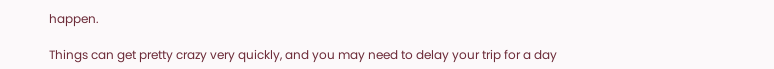happen.

Things can get pretty crazy very quickly, and you may need to delay your trip for a day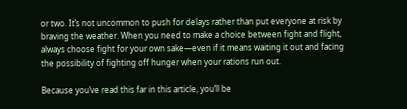or two. It’s not uncommon to push for delays rather than put everyone at risk by braving the weather. When you need to make a choice between fight and flight, always choose fight for your own sake—even if it means waiting it out and facing the possibility of fighting off hunger when your rations run out.

Because you’ve read this far in this article, you’ll be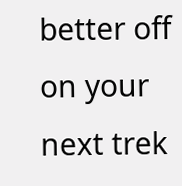better off on your next trek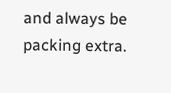and always be packing extra.